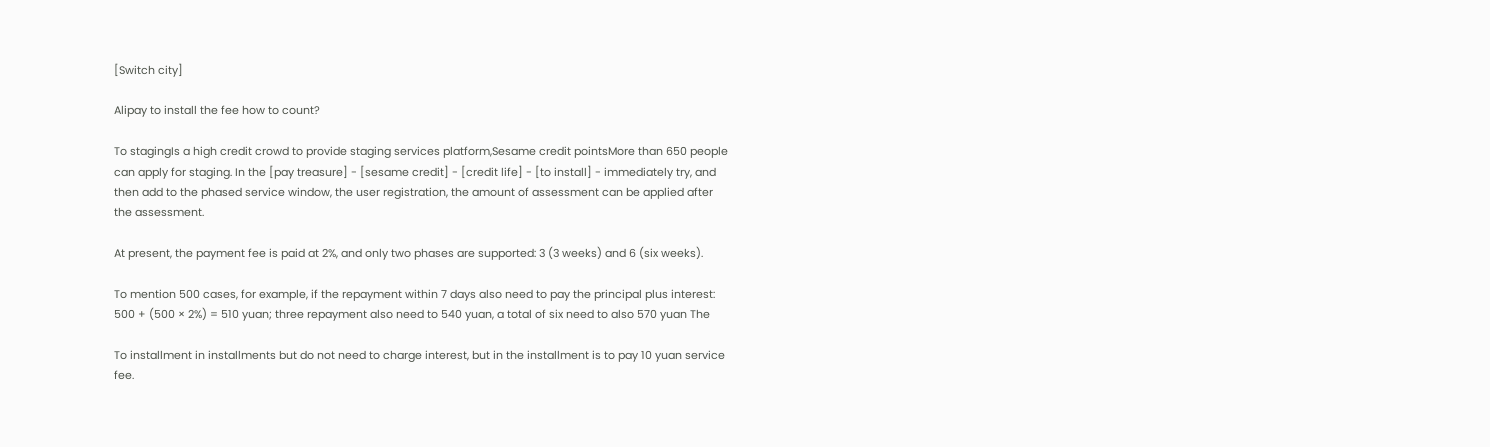[Switch city]

Alipay to install the fee how to count?

To stagingIs a high credit crowd to provide staging services platform,Sesame credit pointsMore than 650 people can apply for staging. In the [pay treasure] - [sesame credit] - [credit life] - [to install] - immediately try, and then add to the phased service window, the user registration, the amount of assessment can be applied after the assessment.

At present, the payment fee is paid at 2%, and only two phases are supported: 3 (3 weeks) and 6 (six weeks).

To mention 500 cases, for example, if the repayment within 7 days also need to pay the principal plus interest: 500 + (500 × 2%) = 510 yuan; three repayment also need to 540 yuan, a total of six need to also 570 yuan The

To installment in installments but do not need to charge interest, but in the installment is to pay 10 yuan service fee.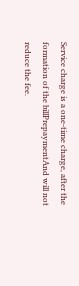Service charge is a one-time charge, after the formation of the billPrepaymentAnd will not reduce the fee.